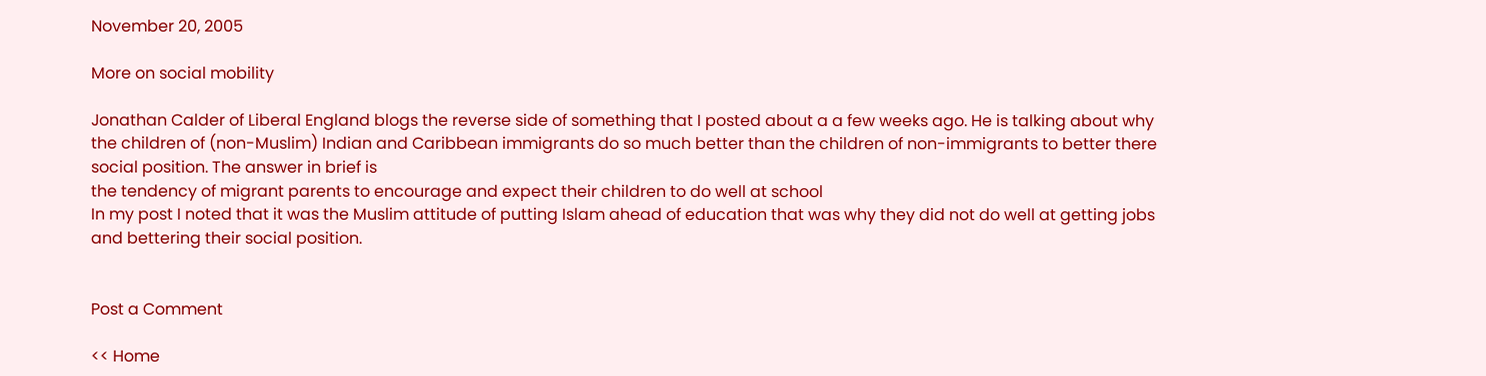November 20, 2005

More on social mobility

Jonathan Calder of Liberal England blogs the reverse side of something that I posted about a a few weeks ago. He is talking about why the children of (non-Muslim) Indian and Caribbean immigrants do so much better than the children of non-immigrants to better there social position. The answer in brief is
the tendency of migrant parents to encourage and expect their children to do well at school
In my post I noted that it was the Muslim attitude of putting Islam ahead of education that was why they did not do well at getting jobs and bettering their social position.


Post a Comment

<< Home